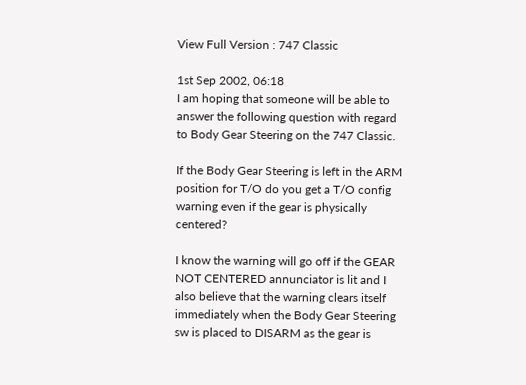View Full Version : 747 Classic

1st Sep 2002, 06:18
I am hoping that someone will be able to answer the following question with regard to Body Gear Steering on the 747 Classic.

If the Body Gear Steering is left in the ARM position for T/O do you get a T/O config warning even if the gear is physically centered?

I know the warning will go off if the GEAR NOT CENTERED annunciator is lit and I also believe that the warning clears itself immediately when the Body Gear Steering sw is placed to DISARM as the gear is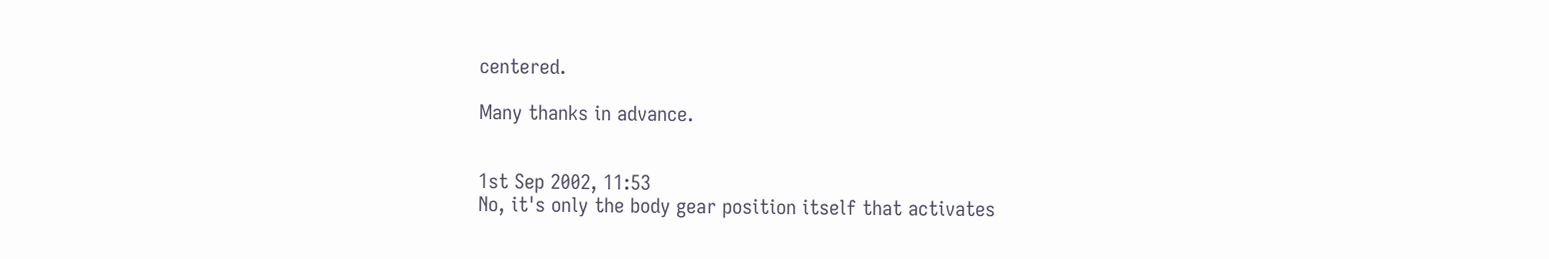centered.

Many thanks in advance.


1st Sep 2002, 11:53
No, it's only the body gear position itself that activates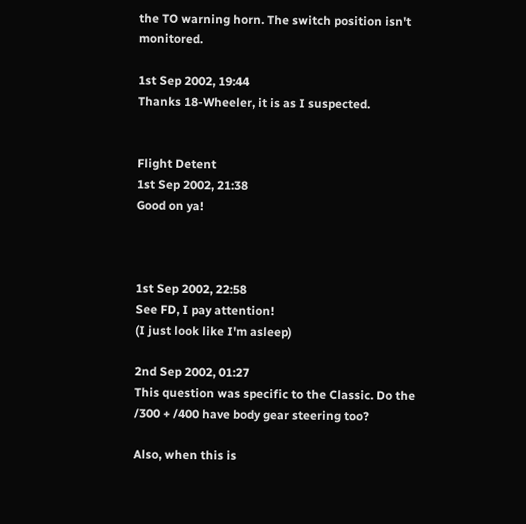the TO warning horn. The switch position isn't monitored.

1st Sep 2002, 19:44
Thanks 18-Wheeler, it is as I suspected.


Flight Detent
1st Sep 2002, 21:38
Good on ya!



1st Sep 2002, 22:58
See FD, I pay attention!
(I just look like I'm asleep)

2nd Sep 2002, 01:27
This question was specific to the Classic. Do the /300 + /400 have body gear steering too?

Also, when this is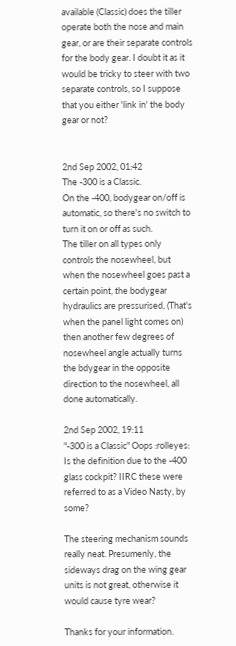available (Classic) does the tiller operate both the nose and main gear, or are their separate controls for the body gear. I doubt it as it would be tricky to steer with two separate controls, so I suppose that you either 'link in' the body gear or not?


2nd Sep 2002, 01:42
The -300 is a Classic.
On the -400, bodygear on/off is automatic, so there's no switch to turn it on or off as such.
The tiller on all types only controls the nosewheel, but when the nosewheel goes past a certain point, the bodygear hydraulics are pressurised, (That's when the panel light comes on) then another few degrees of nosewheel angle actually turns the bdygear in the opposite direction to the nosewheel, all done automatically.

2nd Sep 2002, 19:11
"-300 is a Classic" Oops :rolleyes: Is the definition due to the -400 glass cockpit? IIRC these were referred to as a Video Nasty, by some?

The steering mechanism sounds really neat. Presumenly, the sideways drag on the wing gear units is not great, otherwise it would cause tyre wear?

Thanks for your information.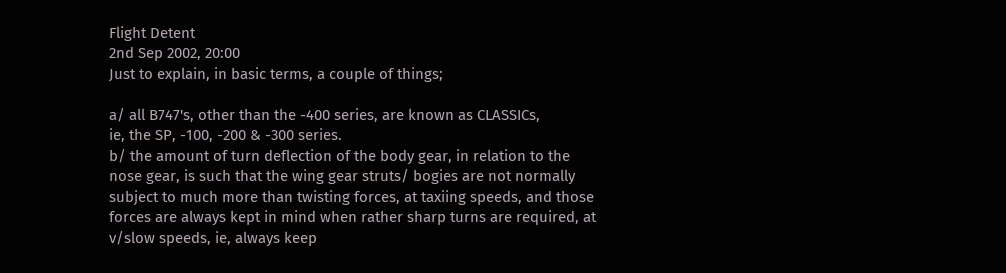Flight Detent
2nd Sep 2002, 20:00
Just to explain, in basic terms, a couple of things;

a/ all B747's, other than the -400 series, are known as CLASSICs,
ie, the SP, -100, -200 & -300 series.
b/ the amount of turn deflection of the body gear, in relation to the nose gear, is such that the wing gear struts/ bogies are not normally subject to much more than twisting forces, at taxiing speeds, and those forces are always kept in mind when rather sharp turns are required, at v/slow speeds, ie, always keep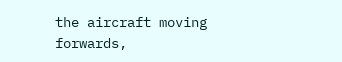the aircraft moving forwards,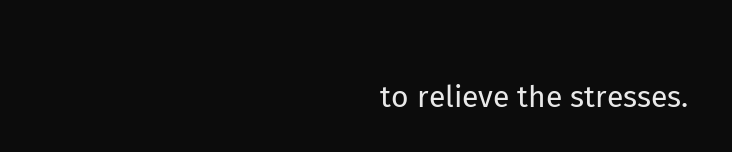to relieve the stresses.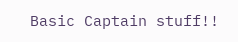Basic Captain stuff!!